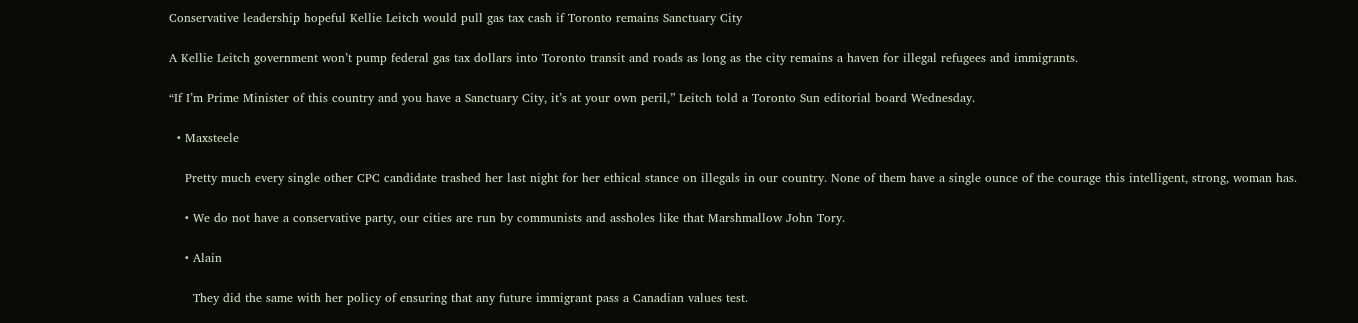Conservative leadership hopeful Kellie Leitch would pull gas tax cash if Toronto remains Sanctuary City

A Kellie Leitch government won’t pump federal gas tax dollars into Toronto transit and roads as long as the city remains a haven for illegal refugees and immigrants.

“If I’m Prime Minister of this country and you have a Sanctuary City, it’s at your own peril,” Leitch told a Toronto Sun editorial board Wednesday.

  • Maxsteele

    Pretty much every single other CPC candidate trashed her last night for her ethical stance on illegals in our country. None of them have a single ounce of the courage this intelligent, strong, woman has.

    • We do not have a conservative party, our cities are run by communists and assholes like that Marshmallow John Tory.

    • Alain

      They did the same with her policy of ensuring that any future immigrant pass a Canadian values test.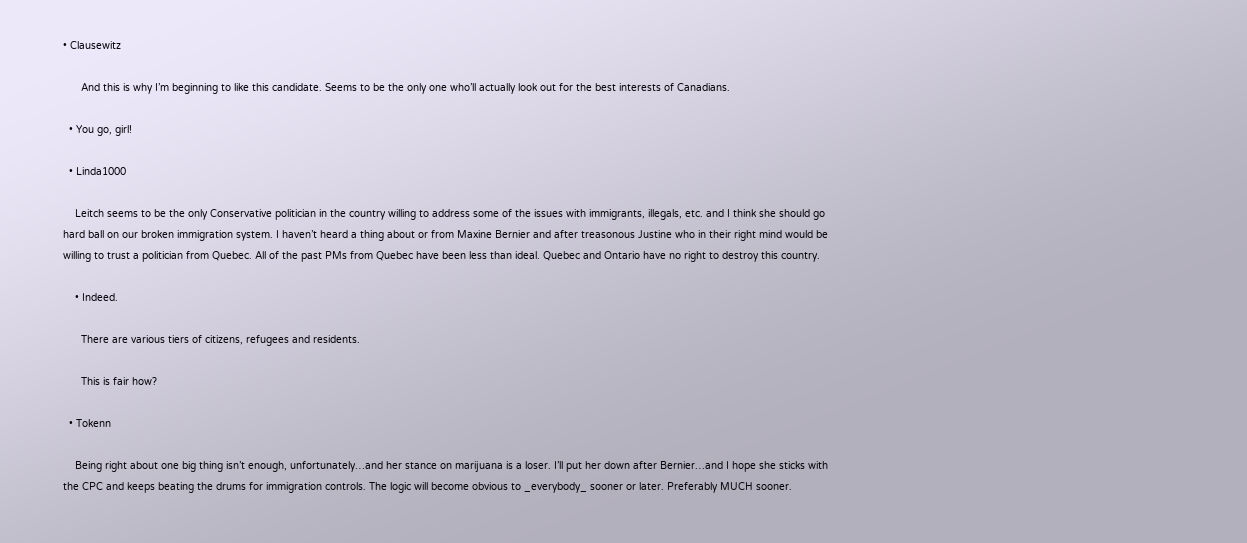• Clausewitz

      And this is why I’m beginning to like this candidate. Seems to be the only one who’ll actually look out for the best interests of Canadians.

  • You go, girl!

  • Linda1000

    Leitch seems to be the only Conservative politician in the country willing to address some of the issues with immigrants, illegals, etc. and I think she should go hard ball on our broken immigration system. I haven’t heard a thing about or from Maxine Bernier and after treasonous Justine who in their right mind would be willing to trust a politician from Quebec. All of the past PMs from Quebec have been less than ideal. Quebec and Ontario have no right to destroy this country.

    • Indeed.

      There are various tiers of citizens, refugees and residents.

      This is fair how?

  • Tokenn

    Being right about one big thing isn’t enough, unfortunately…and her stance on marijuana is a loser. I’ll put her down after Bernier…and I hope she sticks with the CPC and keeps beating the drums for immigration controls. The logic will become obvious to _everybody_ sooner or later. Preferably MUCH sooner.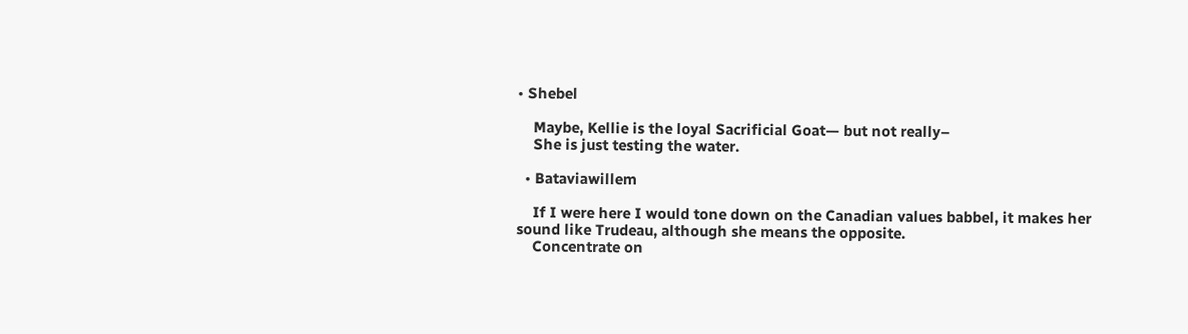• Shebel

    Maybe, Kellie is the loyal Sacrificial Goat— but not really–
    She is just testing the water.

  • Bataviawillem

    If I were here I would tone down on the Canadian values babbel, it makes her sound like Trudeau, although she means the opposite.
    Concentrate on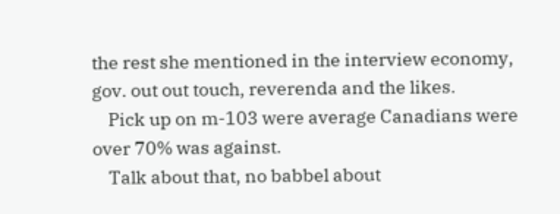the rest she mentioned in the interview economy, gov. out out touch, reverenda and the likes.
    Pick up on m-103 were average Canadians were over 70% was against.
    Talk about that, no babbel about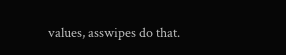values, asswipes do that.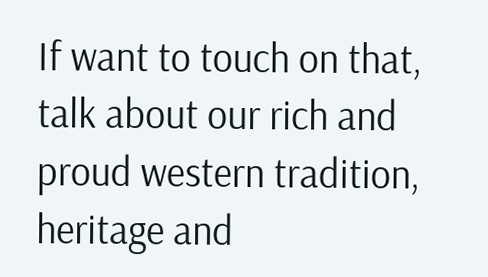If want to touch on that, talk about our rich and proud western tradition, heritage and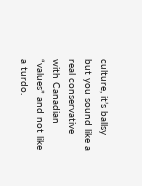culture, it’s ballsy but you sound like a real conservative with Canadian “values” and not like a turdo.